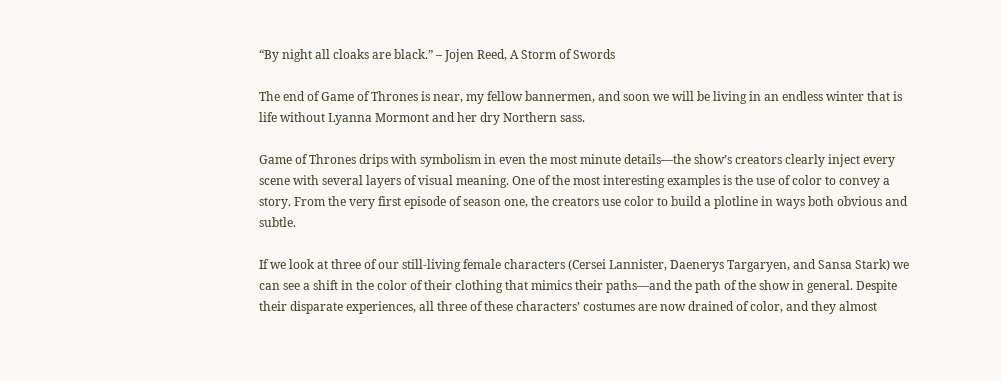“By night all cloaks are black.” – Jojen Reed, A Storm of Swords

The end of Game of Thrones is near, my fellow bannermen, and soon we will be living in an endless winter that is life without Lyanna Mormont and her dry Northern sass.

Game of Thrones drips with symbolism in even the most minute details—the show’s creators clearly inject every scene with several layers of visual meaning. One of the most interesting examples is the use of color to convey a story. From the very first episode of season one, the creators use color to build a plotline in ways both obvious and subtle.

If we look at three of our still-living female characters (Cersei Lannister, Daenerys Targaryen, and Sansa Stark) we can see a shift in the color of their clothing that mimics their paths—and the path of the show in general. Despite their disparate experiences, all three of these characters’ costumes are now drained of color, and they almost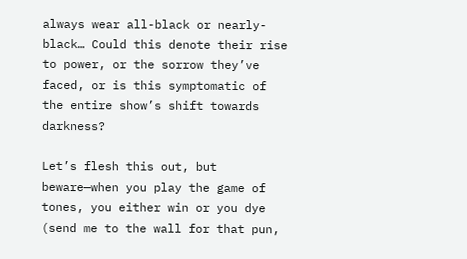always wear all-black or nearly-black… Could this denote their rise to power, or the sorrow they’ve faced, or is this symptomatic of the entire show’s shift towards darkness?

Let’s flesh this out, but beware—when you play the game of tones, you either win or you dye (send me to the wall for that pun,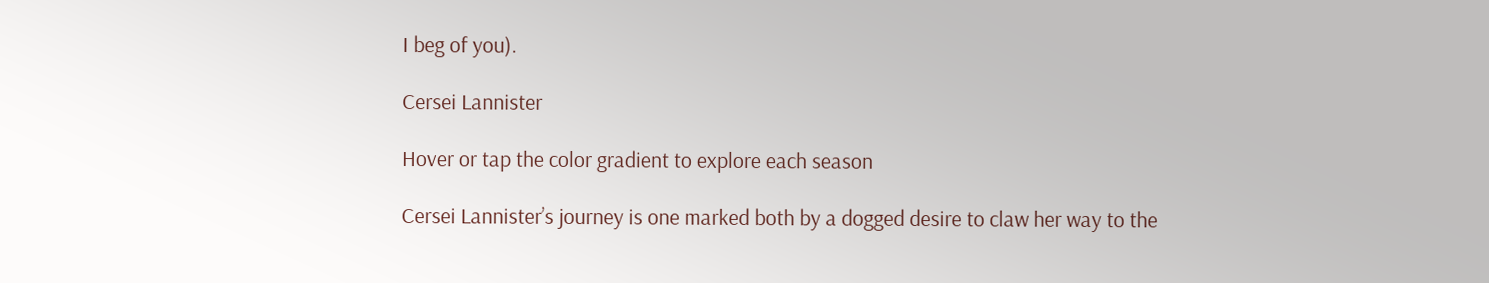I beg of you).

Cersei Lannister

Hover or tap the color gradient to explore each season

Cersei Lannister’s journey is one marked both by a dogged desire to claw her way to the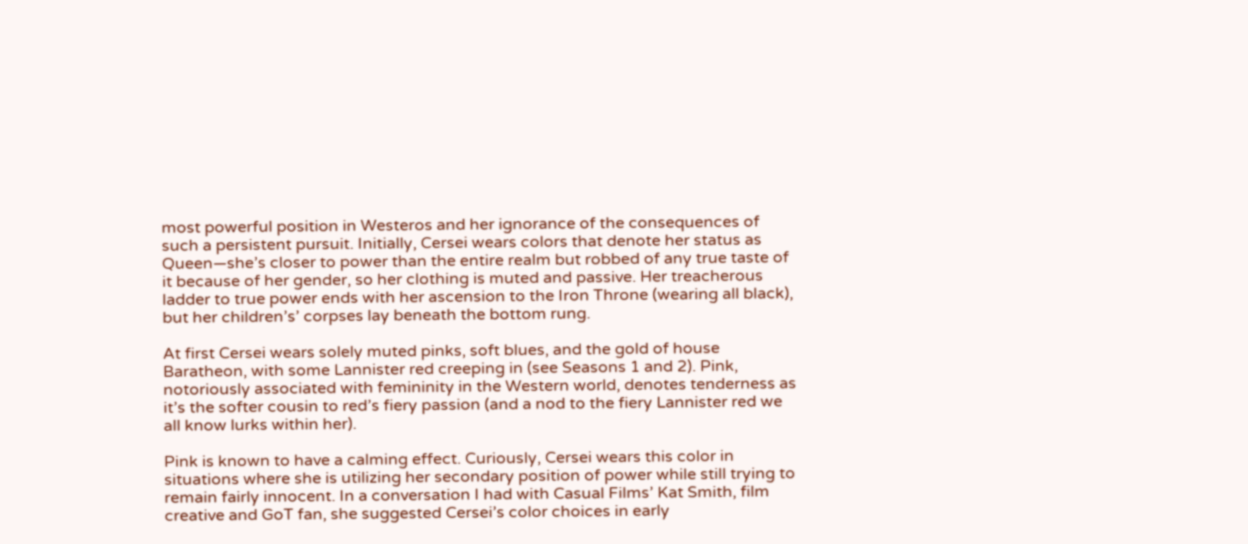most powerful position in Westeros and her ignorance of the consequences of such a persistent pursuit. Initially, Cersei wears colors that denote her status as Queen—she’s closer to power than the entire realm but robbed of any true taste of it because of her gender, so her clothing is muted and passive. Her treacherous ladder to true power ends with her ascension to the Iron Throne (wearing all black), but her children’s’ corpses lay beneath the bottom rung.

At first Cersei wears solely muted pinks, soft blues, and the gold of house Baratheon, with some Lannister red creeping in (see Seasons 1 and 2). Pink, notoriously associated with femininity in the Western world, denotes tenderness as it’s the softer cousin to red’s fiery passion (and a nod to the fiery Lannister red we all know lurks within her).

Pink is known to have a calming effect. Curiously, Cersei wears this color in situations where she is utilizing her secondary position of power while still trying to remain fairly innocent. In a conversation I had with Casual Films’ Kat Smith, film creative and GoT fan, she suggested Cersei’s color choices in early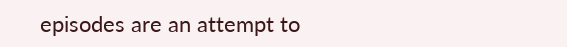episodes are an attempt to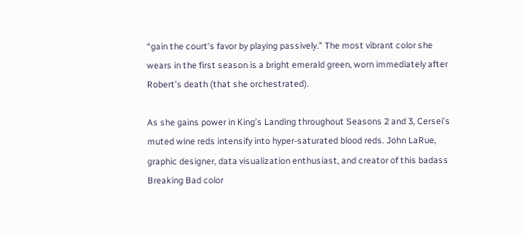“gain the court’s favor by playing passively.” The most vibrant color she wears in the first season is a bright emerald green, worn immediately after Robert’s death (that she orchestrated).

As she gains power in King’s Landing throughout Seasons 2 and 3, Cersei’s muted wine reds intensify into hyper-saturated blood reds. John LaRue, graphic designer, data visualization enthusiast, and creator of this badass Breaking Bad color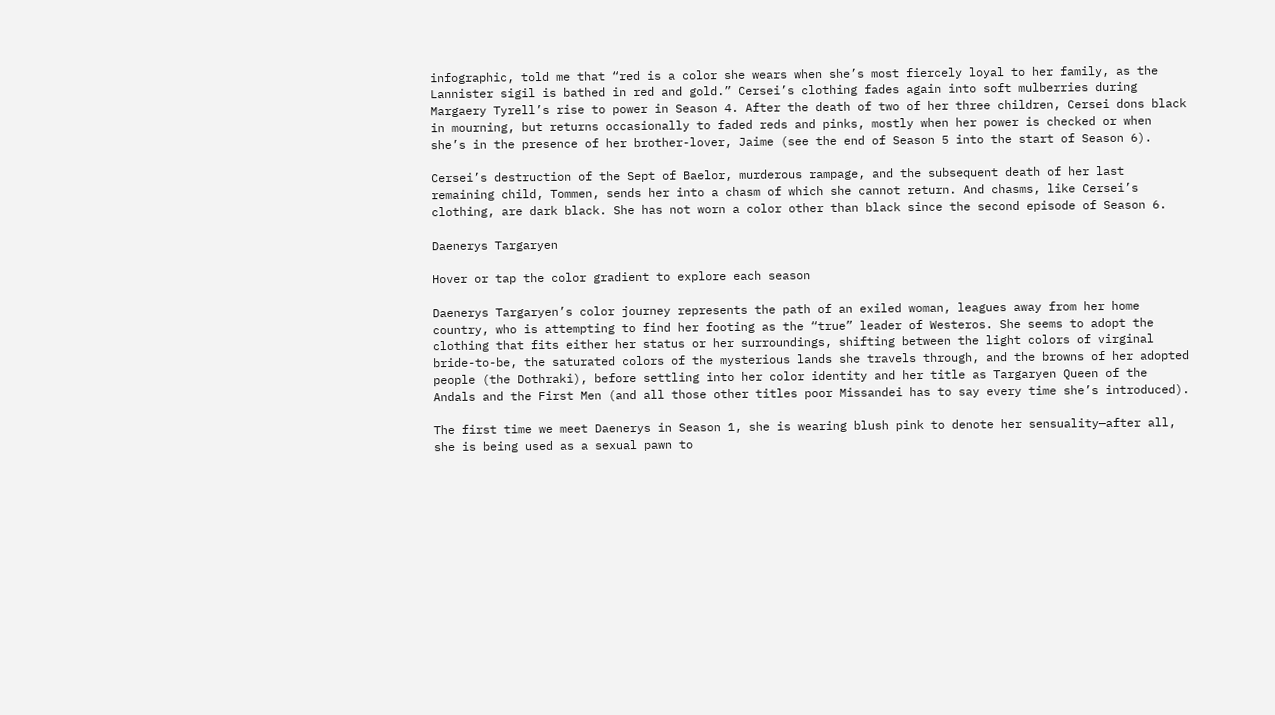infographic, told me that “red is a color she wears when she’s most fiercely loyal to her family, as the Lannister sigil is bathed in red and gold.” Cersei’s clothing fades again into soft mulberries during Margaery Tyrell’s rise to power in Season 4. After the death of two of her three children, Cersei dons black in mourning, but returns occasionally to faded reds and pinks, mostly when her power is checked or when she’s in the presence of her brother-lover, Jaime (see the end of Season 5 into the start of Season 6).

Cersei’s destruction of the Sept of Baelor, murderous rampage, and the subsequent death of her last remaining child, Tommen, sends her into a chasm of which she cannot return. And chasms, like Cersei’s clothing, are dark black. She has not worn a color other than black since the second episode of Season 6.

Daenerys Targaryen

Hover or tap the color gradient to explore each season

Daenerys Targaryen’s color journey represents the path of an exiled woman, leagues away from her home country, who is attempting to find her footing as the “true” leader of Westeros. She seems to adopt the clothing that fits either her status or her surroundings, shifting between the light colors of virginal bride-to-be, the saturated colors of the mysterious lands she travels through, and the browns of her adopted people (the Dothraki), before settling into her color identity and her title as Targaryen Queen of the Andals and the First Men (and all those other titles poor Missandei has to say every time she’s introduced).

The first time we meet Daenerys in Season 1, she is wearing blush pink to denote her sensuality—after all, she is being used as a sexual pawn to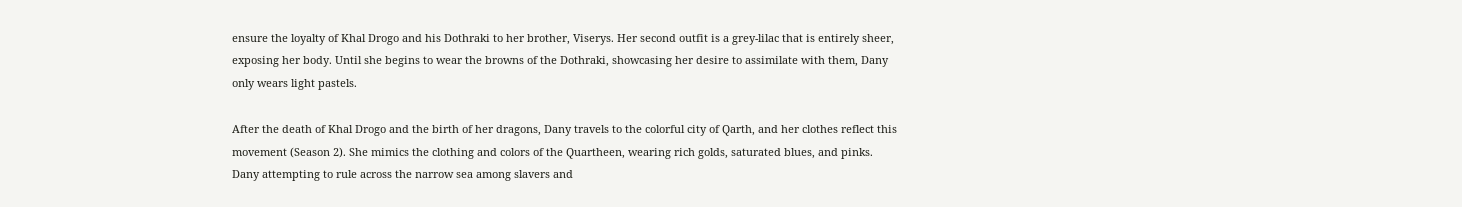ensure the loyalty of Khal Drogo and his Dothraki to her brother, Viserys. Her second outfit is a grey-lilac that is entirely sheer, exposing her body. Until she begins to wear the browns of the Dothraki, showcasing her desire to assimilate with them, Dany only wears light pastels.

After the death of Khal Drogo and the birth of her dragons, Dany travels to the colorful city of Qarth, and her clothes reflect this movement (Season 2). She mimics the clothing and colors of the Quartheen, wearing rich golds, saturated blues, and pinks. Dany attempting to rule across the narrow sea among slavers and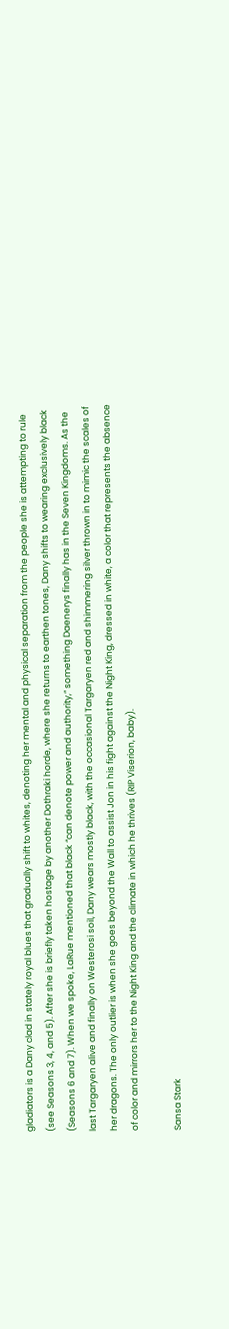gladiators is a Dany clad in stately royal blues that gradually shift to whites, denoting her mental and physical separation from the people she is attempting to rule (see Seasons 3, 4, and 5). After she is briefly taken hostage by another Dothraki horde, where she returns to earthen tones, Dany shifts to wearing exclusively black (Seasons 6 and 7). When we spoke, LaRue mentioned that black “can denote power and authority,” something Daenerys finally has in the Seven Kingdoms. As the last Targaryen alive and finally on Westerosi soil, Dany wears mostly black, with the occasional Targaryen red and shimmering silver thrown in to mimic the scales of her dragons. The only outlier is when she goes beyond the Wall to assist Jon in his fight against the Night King, dressed in white, a color that represents the absence of color and mirrors her to the Night King and the climate in which he thrives (RIP Viserion, baby).

Sansa Stark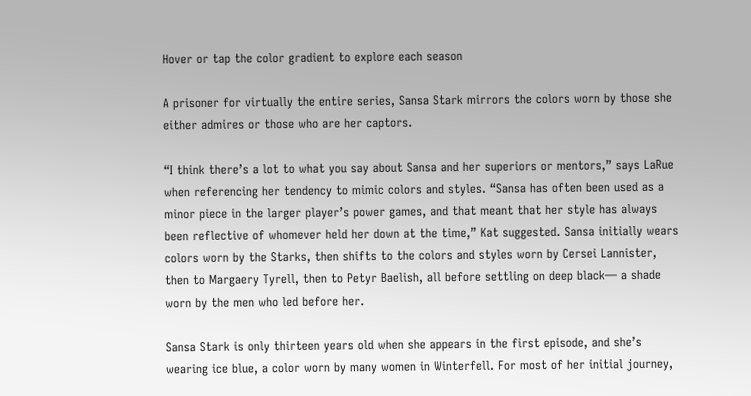Hover or tap the color gradient to explore each season

A prisoner for virtually the entire series, Sansa Stark mirrors the colors worn by those she either admires or those who are her captors.

“I think there’s a lot to what you say about Sansa and her superiors or mentors,” says LaRue when referencing her tendency to mimic colors and styles. “Sansa has often been used as a minor piece in the larger player’s power games, and that meant that her style has always been reflective of whomever held her down at the time,” Kat suggested. Sansa initially wears colors worn by the Starks, then shifts to the colors and styles worn by Cersei Lannister, then to Margaery Tyrell, then to Petyr Baelish, all before settling on deep black— a shade worn by the men who led before her.

Sansa Stark is only thirteen years old when she appears in the first episode, and she’s wearing ice blue, a color worn by many women in Winterfell. For most of her initial journey,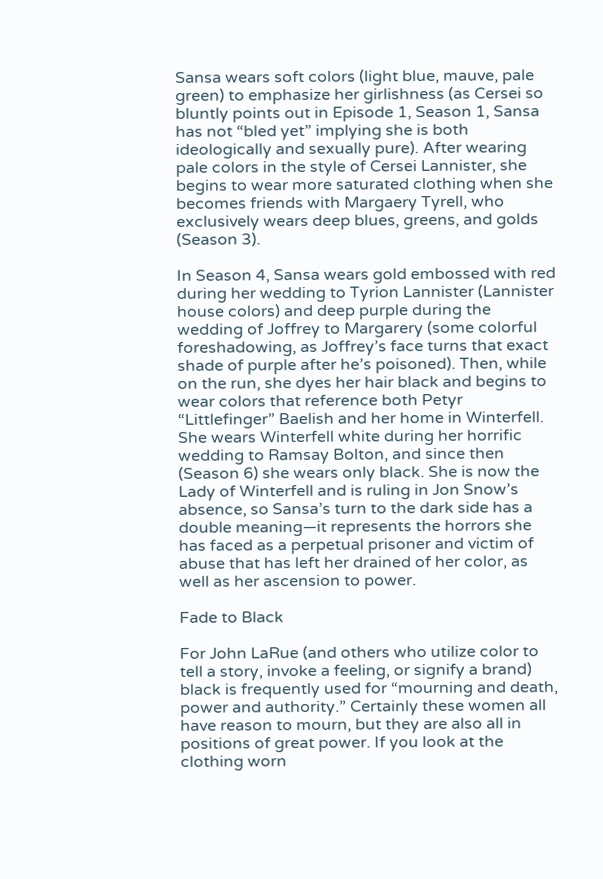Sansa wears soft colors (light blue, mauve, pale green) to emphasize her girlishness (as Cersei so bluntly points out in Episode 1, Season 1, Sansa has not “bled yet” implying she is both ideologically and sexually pure). After wearing pale colors in the style of Cersei Lannister, she begins to wear more saturated clothing when she becomes friends with Margaery Tyrell, who exclusively wears deep blues, greens, and golds (Season 3).

In Season 4, Sansa wears gold embossed with red during her wedding to Tyrion Lannister (Lannister house colors) and deep purple during the wedding of Joffrey to Margarery (some colorful foreshadowing, as Joffrey’s face turns that exact shade of purple after he’s poisoned). Then, while on the run, she dyes her hair black and begins to wear colors that reference both Petyr “Littlefinger” Baelish and her home in Winterfell. She wears Winterfell white during her horrific wedding to Ramsay Bolton, and since then (Season 6) she wears only black. She is now the Lady of Winterfell and is ruling in Jon Snow’s absence, so Sansa’s turn to the dark side has a double meaning—it represents the horrors she has faced as a perpetual prisoner and victim of abuse that has left her drained of her color, as well as her ascension to power.

Fade to Black

For John LaRue (and others who utilize color to tell a story, invoke a feeling, or signify a brand) black is frequently used for “mourning and death, power and authority.” Certainly these women all have reason to mourn, but they are also all in positions of great power. If you look at the clothing worn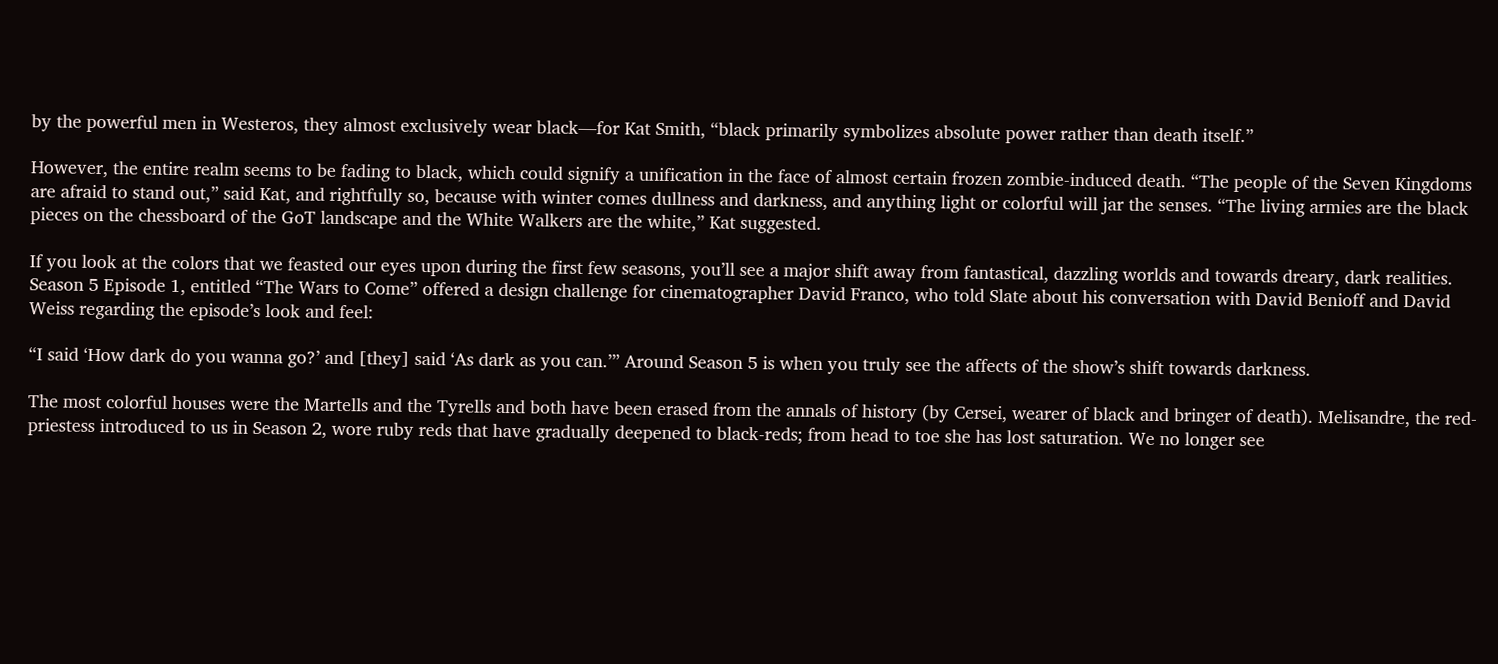by the powerful men in Westeros, they almost exclusively wear black—for Kat Smith, “black primarily symbolizes absolute power rather than death itself.”

However, the entire realm seems to be fading to black, which could signify a unification in the face of almost certain frozen zombie-induced death. “The people of the Seven Kingdoms are afraid to stand out,” said Kat, and rightfully so, because with winter comes dullness and darkness, and anything light or colorful will jar the senses. “The living armies are the black pieces on the chessboard of the GoT landscape and the White Walkers are the white,” Kat suggested.

If you look at the colors that we feasted our eyes upon during the first few seasons, you’ll see a major shift away from fantastical, dazzling worlds and towards dreary, dark realities. Season 5 Episode 1, entitled “The Wars to Come” offered a design challenge for cinematographer David Franco, who told Slate about his conversation with David Benioff and David Weiss regarding the episode’s look and feel:

“I said ‘How dark do you wanna go?’ and [they] said ‘As dark as you can.’” Around Season 5 is when you truly see the affects of the show’s shift towards darkness.

The most colorful houses were the Martells and the Tyrells and both have been erased from the annals of history (by Cersei, wearer of black and bringer of death). Melisandre, the red-priestess introduced to us in Season 2, wore ruby reds that have gradually deepened to black-reds; from head to toe she has lost saturation. We no longer see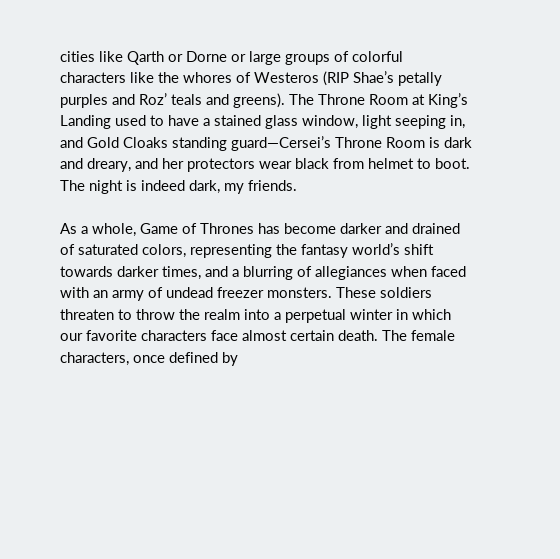cities like Qarth or Dorne or large groups of colorful characters like the whores of Westeros (RIP Shae’s petally purples and Roz’ teals and greens). The Throne Room at King’s Landing used to have a stained glass window, light seeping in, and Gold Cloaks standing guard—Cersei’s Throne Room is dark and dreary, and her protectors wear black from helmet to boot. The night is indeed dark, my friends.

As a whole, Game of Thrones has become darker and drained of saturated colors, representing the fantasy world’s shift towards darker times, and a blurring of allegiances when faced with an army of undead freezer monsters. These soldiers threaten to throw the realm into a perpetual winter in which our favorite characters face almost certain death. The female characters, once defined by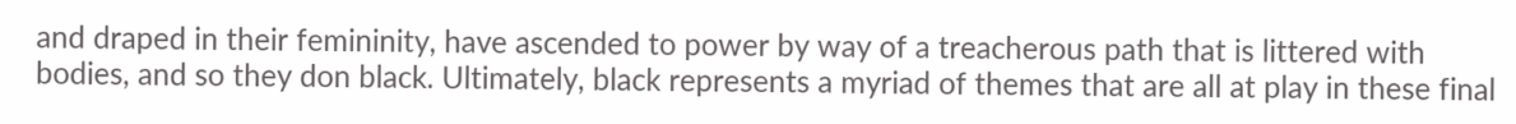and draped in their femininity, have ascended to power by way of a treacherous path that is littered with bodies, and so they don black. Ultimately, black represents a myriad of themes that are all at play in these final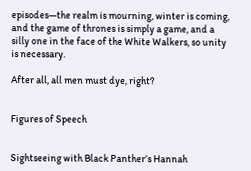episodes—the realm is mourning, winter is coming, and the game of thrones is simply a game, and a silly one in the face of the White Walkers, so unity is necessary.

After all, all men must dye, right?


Figures of Speech


Sightseeing with Black Panther’s Hannah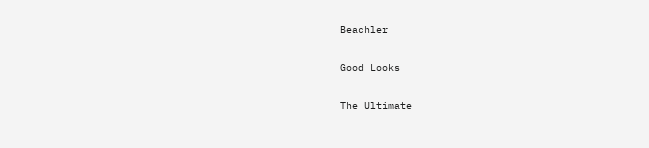Beachler

Good Looks

The Ultimate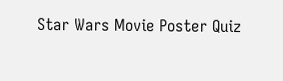Star Wars Movie Poster Quiz